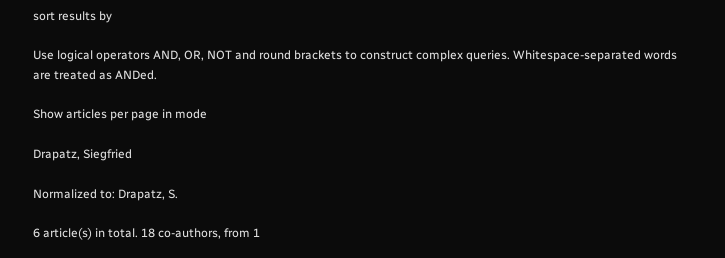sort results by

Use logical operators AND, OR, NOT and round brackets to construct complex queries. Whitespace-separated words are treated as ANDed.

Show articles per page in mode

Drapatz, Siegfried

Normalized to: Drapatz, S.

6 article(s) in total. 18 co-authors, from 1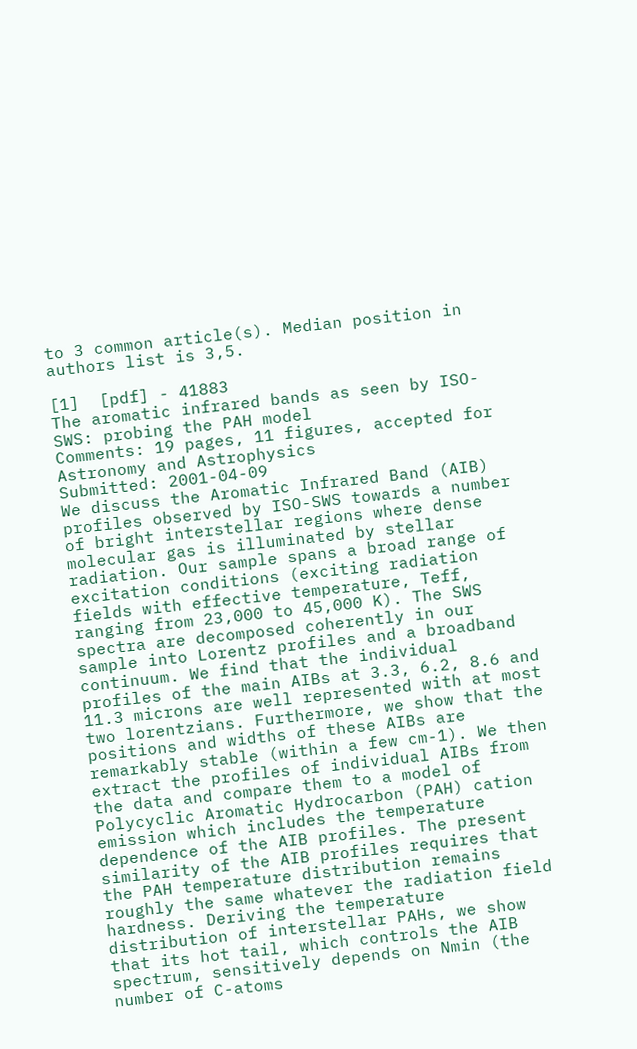to 3 common article(s). Median position in authors list is 3,5.

[1]  [pdf] - 41883
The aromatic infrared bands as seen by ISO-SWS: probing the PAH model
Comments: 19 pages, 11 figures, accepted for Astronomy and Astrophysics
Submitted: 2001-04-09
We discuss the Aromatic Infrared Band (AIB) profiles observed by ISO-SWS towards a number of bright interstellar regions where dense molecular gas is illuminated by stellar radiation. Our sample spans a broad range of excitation conditions (exciting radiation fields with effective temperature, Teff, ranging from 23,000 to 45,000 K). The SWS spectra are decomposed coherently in our sample into Lorentz profiles and a broadband continuum. We find that the individual profiles of the main AIBs at 3.3, 6.2, 8.6 and 11.3 microns are well represented with at most two lorentzians. Furthermore, we show that the positions and widths of these AIBs are remarkably stable (within a few cm-1). We then extract the profiles of individual AIBs from the data and compare them to a model of Polycyclic Aromatic Hydrocarbon (PAH) cation emission which includes the temperature dependence of the AIB profiles. The present similarity of the AIB profiles requires that the PAH temperature distribution remains roughly the same whatever the radiation field hardness. Deriving the temperature distribution of interstellar PAHs, we show that its hot tail, which controls the AIB spectrum, sensitively depends on Nmin (the number of C-atoms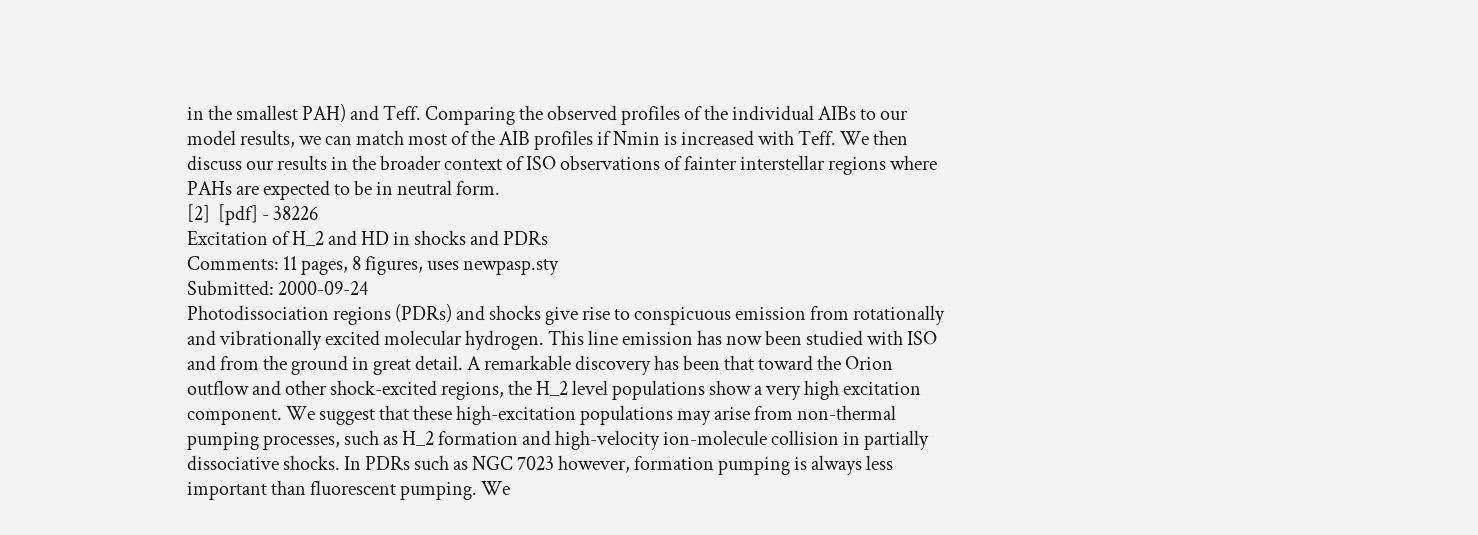in the smallest PAH) and Teff. Comparing the observed profiles of the individual AIBs to our model results, we can match most of the AIB profiles if Nmin is increased with Teff. We then discuss our results in the broader context of ISO observations of fainter interstellar regions where PAHs are expected to be in neutral form.
[2]  [pdf] - 38226
Excitation of H_2 and HD in shocks and PDRs
Comments: 11 pages, 8 figures, uses newpasp.sty
Submitted: 2000-09-24
Photodissociation regions (PDRs) and shocks give rise to conspicuous emission from rotationally and vibrationally excited molecular hydrogen. This line emission has now been studied with ISO and from the ground in great detail. A remarkable discovery has been that toward the Orion outflow and other shock-excited regions, the H_2 level populations show a very high excitation component. We suggest that these high-excitation populations may arise from non-thermal pumping processes, such as H_2 formation and high-velocity ion-molecule collision in partially dissociative shocks. In PDRs such as NGC 7023 however, formation pumping is always less important than fluorescent pumping. We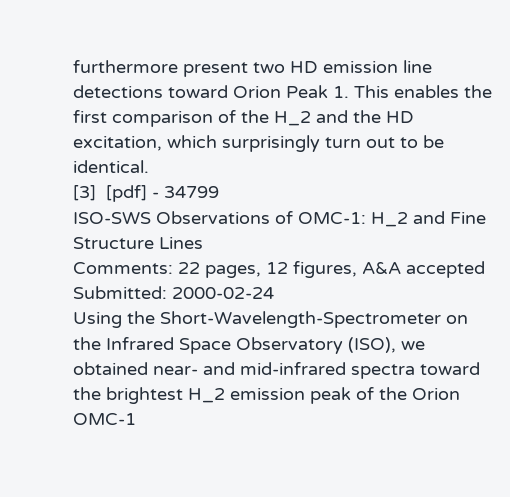furthermore present two HD emission line detections toward Orion Peak 1. This enables the first comparison of the H_2 and the HD excitation, which surprisingly turn out to be identical.
[3]  [pdf] - 34799
ISO-SWS Observations of OMC-1: H_2 and Fine Structure Lines
Comments: 22 pages, 12 figures, A&A accepted
Submitted: 2000-02-24
Using the Short-Wavelength-Spectrometer on the Infrared Space Observatory (ISO), we obtained near- and mid-infrared spectra toward the brightest H_2 emission peak of the Orion OMC-1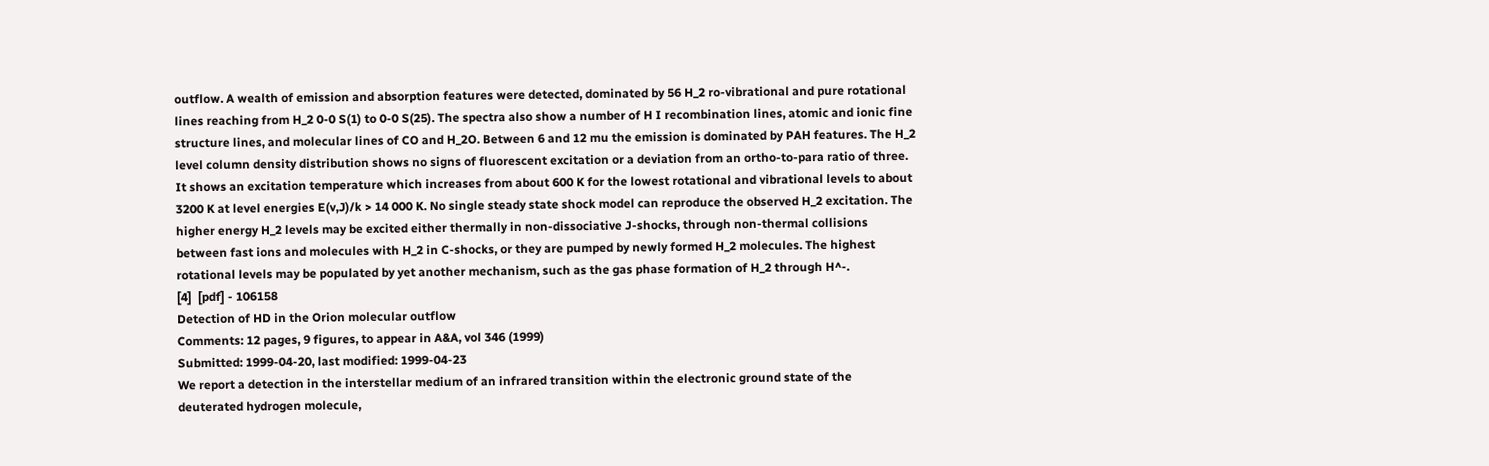outflow. A wealth of emission and absorption features were detected, dominated by 56 H_2 ro-vibrational and pure rotational lines reaching from H_2 0-0 S(1) to 0-0 S(25). The spectra also show a number of H I recombination lines, atomic and ionic fine structure lines, and molecular lines of CO and H_2O. Between 6 and 12 mu the emission is dominated by PAH features. The H_2 level column density distribution shows no signs of fluorescent excitation or a deviation from an ortho-to-para ratio of three. It shows an excitation temperature which increases from about 600 K for the lowest rotational and vibrational levels to about 3200 K at level energies E(v,J)/k > 14 000 K. No single steady state shock model can reproduce the observed H_2 excitation. The higher energy H_2 levels may be excited either thermally in non-dissociative J-shocks, through non-thermal collisions between fast ions and molecules with H_2 in C-shocks, or they are pumped by newly formed H_2 molecules. The highest rotational levels may be populated by yet another mechanism, such as the gas phase formation of H_2 through H^-.
[4]  [pdf] - 106158
Detection of HD in the Orion molecular outflow
Comments: 12 pages, 9 figures, to appear in A&A, vol 346 (1999)
Submitted: 1999-04-20, last modified: 1999-04-23
We report a detection in the interstellar medium of an infrared transition within the electronic ground state of the deuterated hydrogen molecule,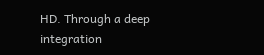HD. Through a deep integration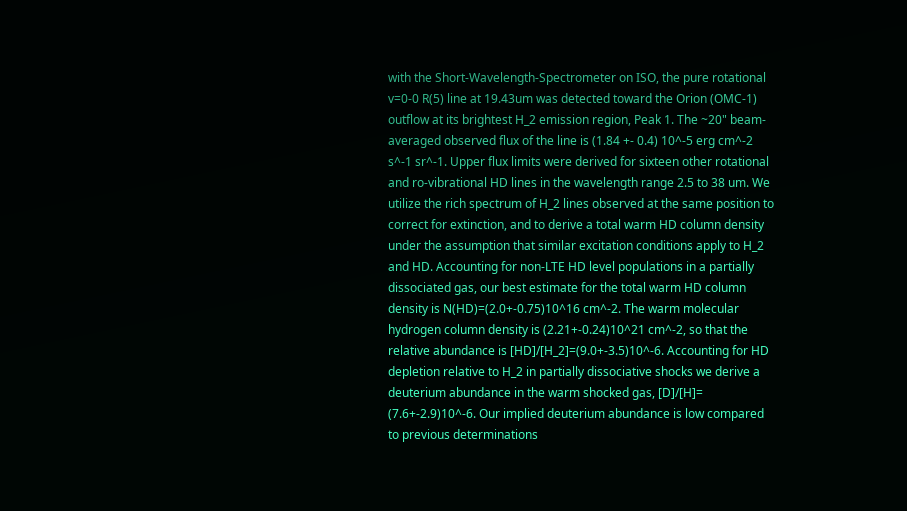with the Short-Wavelength-Spectrometer on ISO, the pure rotational v=0-0 R(5) line at 19.43um was detected toward the Orion (OMC-1) outflow at its brightest H_2 emission region, Peak 1. The ~20" beam-averaged observed flux of the line is (1.84 +- 0.4) 10^-5 erg cm^-2 s^-1 sr^-1. Upper flux limits were derived for sixteen other rotational and ro-vibrational HD lines in the wavelength range 2.5 to 38 um. We utilize the rich spectrum of H_2 lines observed at the same position to correct for extinction, and to derive a total warm HD column density under the assumption that similar excitation conditions apply to H_2 and HD. Accounting for non-LTE HD level populations in a partially dissociated gas, our best estimate for the total warm HD column density is N(HD)=(2.0+-0.75)10^16 cm^-2. The warm molecular hydrogen column density is (2.21+-0.24)10^21 cm^-2, so that the relative abundance is [HD]/[H_2]=(9.0+-3.5)10^-6. Accounting for HD depletion relative to H_2 in partially dissociative shocks we derive a deuterium abundance in the warm shocked gas, [D]/[H]= (7.6+-2.9)10^-6. Our implied deuterium abundance is low compared to previous determinations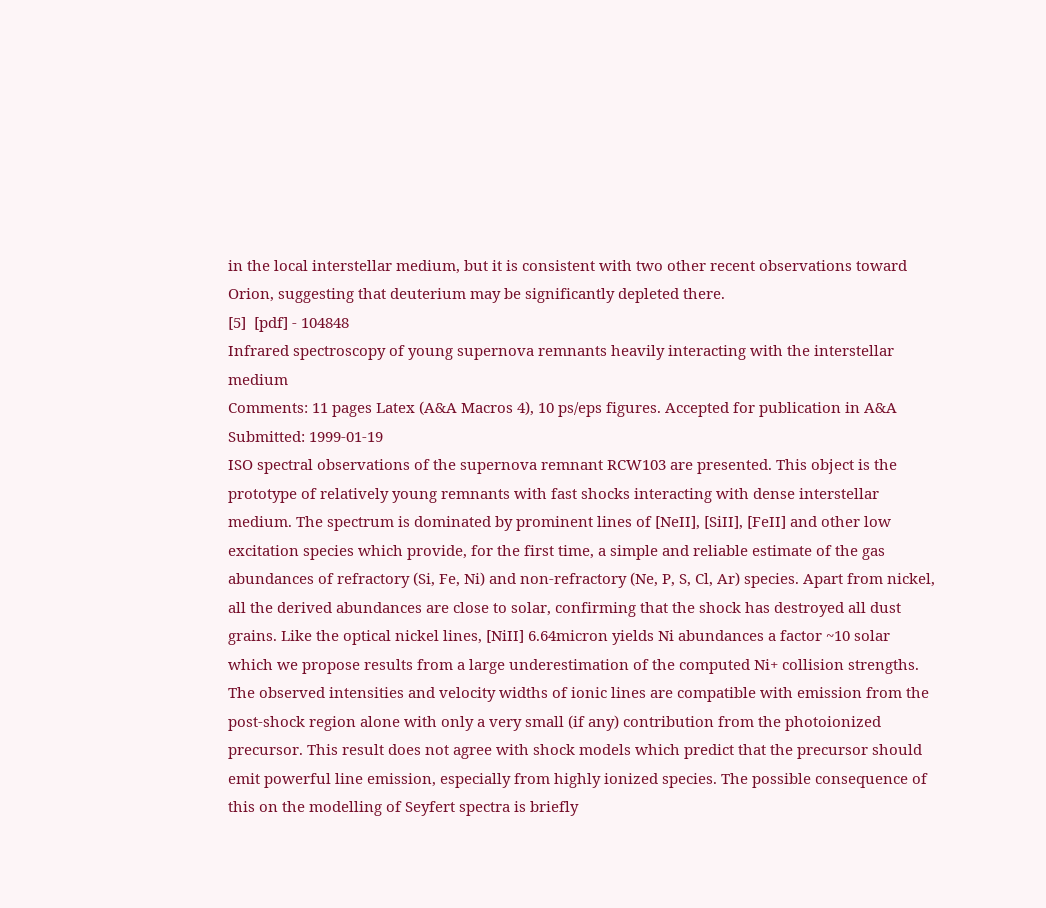in the local interstellar medium, but it is consistent with two other recent observations toward Orion, suggesting that deuterium may be significantly depleted there.
[5]  [pdf] - 104848
Infrared spectroscopy of young supernova remnants heavily interacting with the interstellar medium
Comments: 11 pages Latex (A&A Macros 4), 10 ps/eps figures. Accepted for publication in A&A
Submitted: 1999-01-19
ISO spectral observations of the supernova remnant RCW103 are presented. This object is the prototype of relatively young remnants with fast shocks interacting with dense interstellar medium. The spectrum is dominated by prominent lines of [NeII], [SiII], [FeII] and other low excitation species which provide, for the first time, a simple and reliable estimate of the gas abundances of refractory (Si, Fe, Ni) and non-refractory (Ne, P, S, Cl, Ar) species. Apart from nickel, all the derived abundances are close to solar, confirming that the shock has destroyed all dust grains. Like the optical nickel lines, [NiII] 6.64micron yields Ni abundances a factor ~10 solar which we propose results from a large underestimation of the computed Ni+ collision strengths. The observed intensities and velocity widths of ionic lines are compatible with emission from the post-shock region alone with only a very small (if any) contribution from the photoionized precursor. This result does not agree with shock models which predict that the precursor should emit powerful line emission, especially from highly ionized species. The possible consequence of this on the modelling of Seyfert spectra is briefly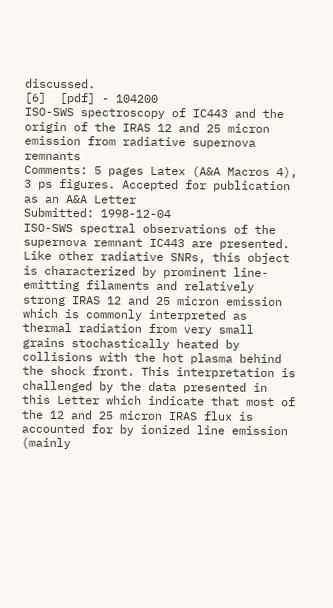discussed.
[6]  [pdf] - 104200
ISO-SWS spectroscopy of IC443 and the origin of the IRAS 12 and 25 micron emission from radiative supernova remnants
Comments: 5 pages Latex (A&A Macros 4), 3 ps figures. Accepted for publication as an A&A Letter
Submitted: 1998-12-04
ISO-SWS spectral observations of the supernova remnant IC443 are presented. Like other radiative SNRs, this object is characterized by prominent line-emitting filaments and relatively strong IRAS 12 and 25 micron emission which is commonly interpreted as thermal radiation from very small grains stochastically heated by collisions with the hot plasma behind the shock front. This interpretation is challenged by the data presented in this Letter which indicate that most of the 12 and 25 micron IRAS flux is accounted for by ionized line emission (mainly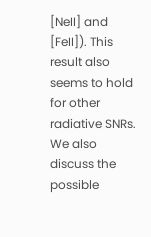[NeII] and [FeII]). This result also seems to hold for other radiative SNRs. We also discuss the possible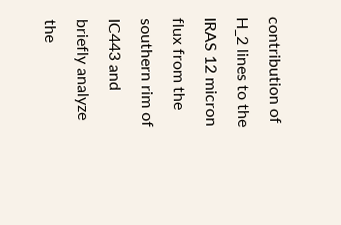contribution of H_2 lines to the IRAS 12 micron flux from the southern rim of IC443 and briefly analyze the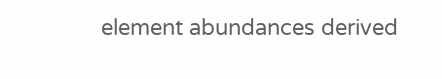element abundances derived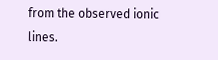from the observed ionic lines.